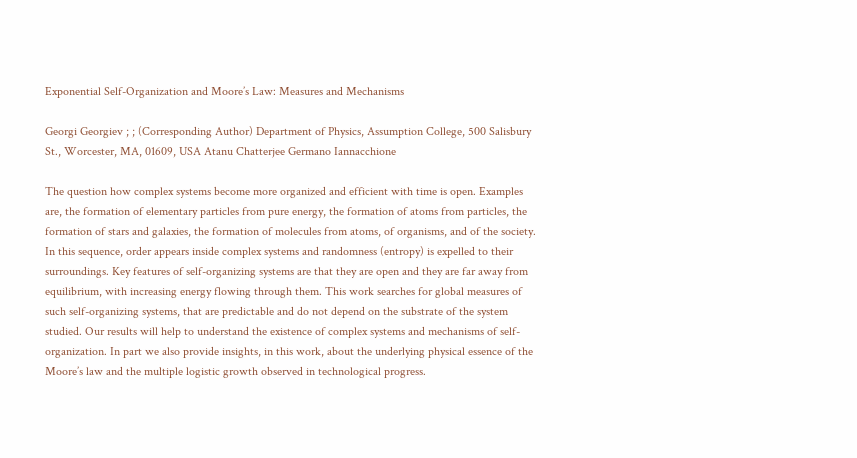Exponential Self-Organization and Moore’s Law: Measures and Mechanisms

Georgi Georgiev ; ; (Corresponding Author) Department of Physics, Assumption College, 500 Salisbury St., Worcester, MA, 01609, USA Atanu Chatterjee Germano Iannacchione

The question how complex systems become more organized and efficient with time is open. Examples are, the formation of elementary particles from pure energy, the formation of atoms from particles, the formation of stars and galaxies, the formation of molecules from atoms, of organisms, and of the society. In this sequence, order appears inside complex systems and randomness (entropy) is expelled to their surroundings. Key features of self-organizing systems are that they are open and they are far away from equilibrium, with increasing energy flowing through them. This work searches for global measures of such self-organizing systems, that are predictable and do not depend on the substrate of the system studied. Our results will help to understand the existence of complex systems and mechanisms of self-organization. In part we also provide insights, in this work, about the underlying physical essence of the Moore’s law and the multiple logistic growth observed in technological progress.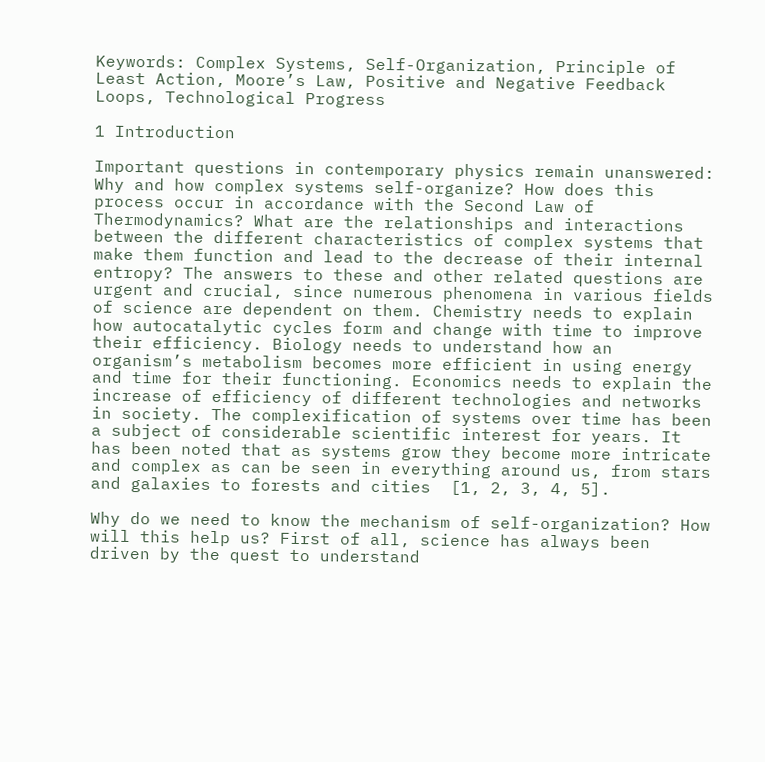Keywords: Complex Systems, Self-Organization, Principle of Least Action, Moore’s Law, Positive and Negative Feedback Loops, Technological Progress

1 Introduction

Important questions in contemporary physics remain unanswered: Why and how complex systems self-organize? How does this process occur in accordance with the Second Law of Thermodynamics? What are the relationships and interactions between the different characteristics of complex systems that make them function and lead to the decrease of their internal entropy? The answers to these and other related questions are urgent and crucial, since numerous phenomena in various fields of science are dependent on them. Chemistry needs to explain how autocatalytic cycles form and change with time to improve their efficiency. Biology needs to understand how an organism’s metabolism becomes more efficient in using energy and time for their functioning. Economics needs to explain the increase of efficiency of different technologies and networks in society. The complexification of systems over time has been a subject of considerable scientific interest for years. It has been noted that as systems grow they become more intricate and complex as can be seen in everything around us, from stars and galaxies to forests and cities  [1, 2, 3, 4, 5].

Why do we need to know the mechanism of self-organization? How will this help us? First of all, science has always been driven by the quest to understand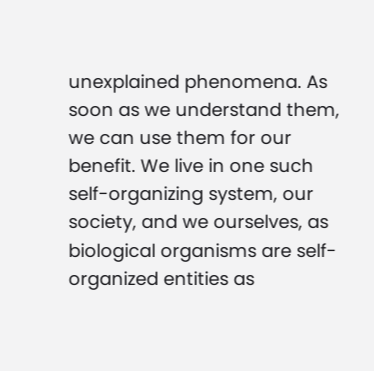unexplained phenomena. As soon as we understand them, we can use them for our benefit. We live in one such self-organizing system, our society, and we ourselves, as biological organisms are self-organized entities as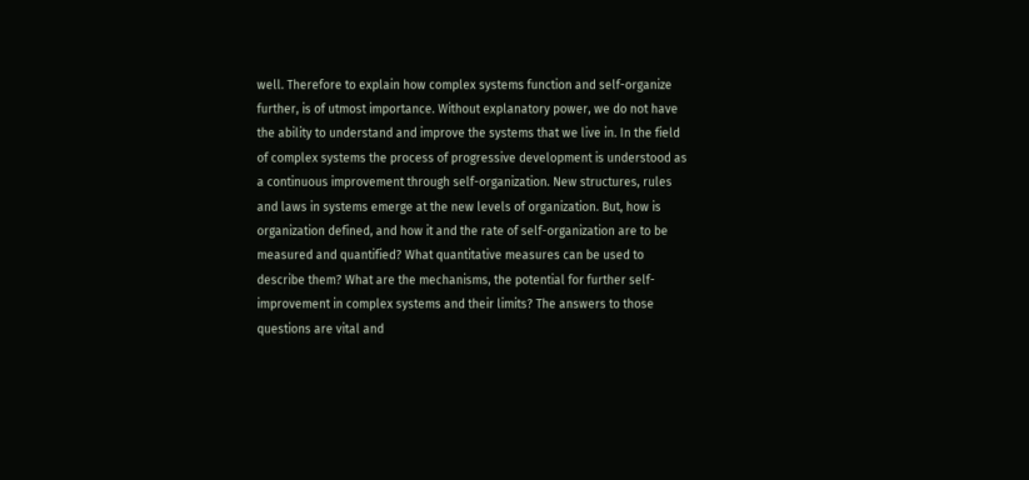well. Therefore to explain how complex systems function and self-organize further, is of utmost importance. Without explanatory power, we do not have the ability to understand and improve the systems that we live in. In the field of complex systems the process of progressive development is understood as a continuous improvement through self-organization. New structures, rules and laws in systems emerge at the new levels of organization. But, how is organization defined, and how it and the rate of self-organization are to be measured and quantified? What quantitative measures can be used to describe them? What are the mechanisms, the potential for further self-improvement in complex systems and their limits? The answers to those questions are vital and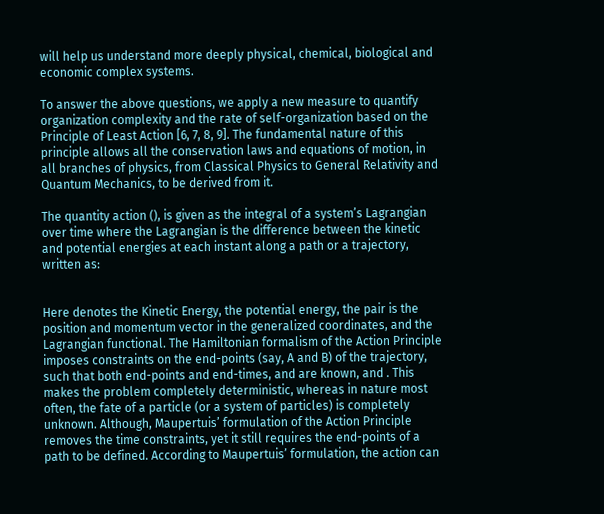will help us understand more deeply physical, chemical, biological and economic complex systems.

To answer the above questions, we apply a new measure to quantify organization complexity and the rate of self-organization based on the Principle of Least Action [6, 7, 8, 9]. The fundamental nature of this principle allows all the conservation laws and equations of motion, in all branches of physics, from Classical Physics to General Relativity and Quantum Mechanics, to be derived from it.

The quantity action (), is given as the integral of a system’s Lagrangian over time where the Lagrangian is the difference between the kinetic and potential energies at each instant along a path or a trajectory, written as:


Here denotes the Kinetic Energy, the potential energy, the pair is the position and momentum vector in the generalized coordinates, and the Lagrangian functional. The Hamiltonian formalism of the Action Principle imposes constraints on the end-points (say, A and B) of the trajectory, such that both end-points and end-times, and are known, and . This makes the problem completely deterministic, whereas in nature most often, the fate of a particle (or a system of particles) is completely unknown. Although, Maupertuis’ formulation of the Action Principle removes the time constraints, yet it still requires the end-points of a path to be defined. According to Maupertuis’ formulation, the action can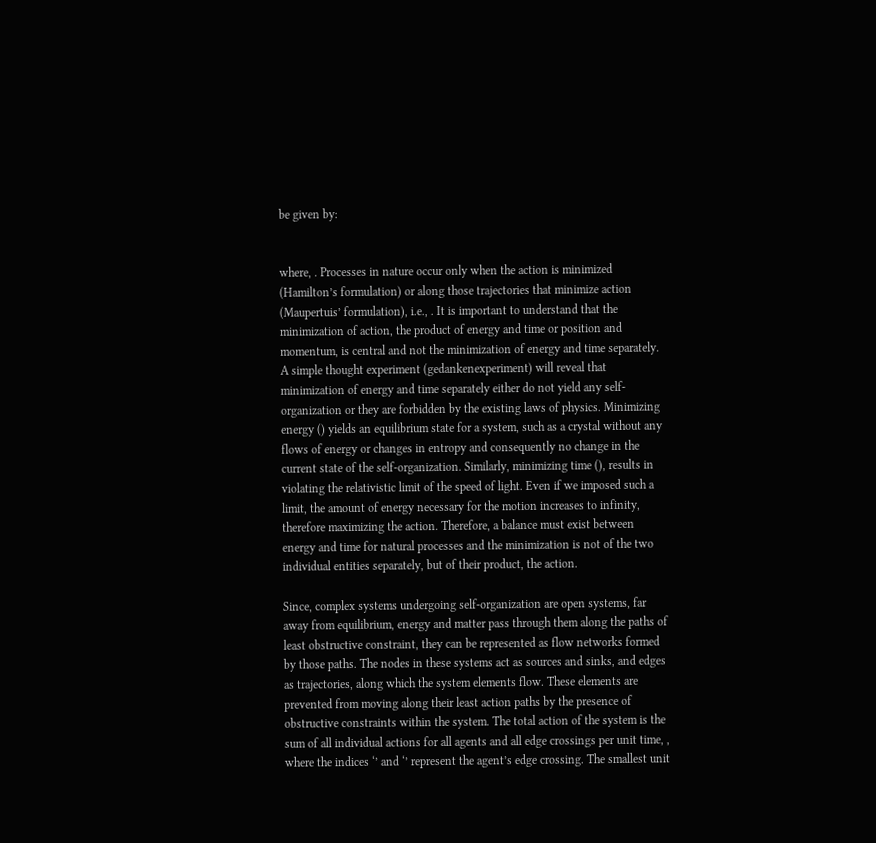be given by:


where, . Processes in nature occur only when the action is minimized (Hamilton’s formulation) or along those trajectories that minimize action (Maupertuis’ formulation), i.e., . It is important to understand that the minimization of action, the product of energy and time or position and momentum, is central and not the minimization of energy and time separately. A simple thought experiment (gedankenexperiment) will reveal that minimization of energy and time separately either do not yield any self-organization or they are forbidden by the existing laws of physics. Minimizing energy () yields an equilibrium state for a system, such as a crystal without any flows of energy or changes in entropy and consequently no change in the current state of the self-organization. Similarly, minimizing time (), results in violating the relativistic limit of the speed of light. Even if we imposed such a limit, the amount of energy necessary for the motion increases to infinity, therefore maximizing the action. Therefore, a balance must exist between energy and time for natural processes and the minimization is not of the two individual entities separately, but of their product, the action.

Since, complex systems undergoing self-organization are open systems, far away from equilibrium, energy and matter pass through them along the paths of least obstructive constraint, they can be represented as flow networks formed by those paths. The nodes in these systems act as sources and sinks, and edges as trajectories, along which the system elements flow. These elements are prevented from moving along their least action paths by the presence of obstructive constraints within the system. The total action of the system is the sum of all individual actions for all agents and all edge crossings per unit time, , where the indices ‘’ and ‘’ represent the agent’s edge crossing. The smallest unit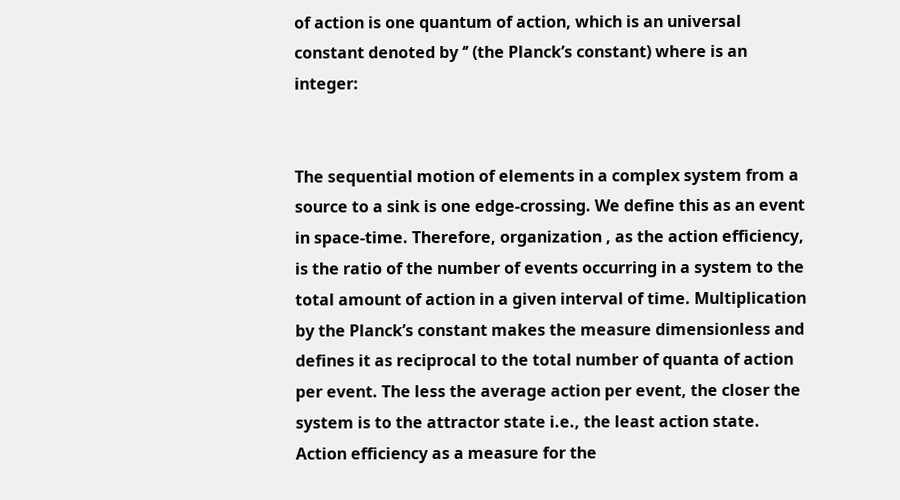of action is one quantum of action, which is an universal constant denoted by ‘’ (the Planck’s constant) where is an integer:


The sequential motion of elements in a complex system from a source to a sink is one edge-crossing. We define this as an event in space-time. Therefore, organization , as the action efficiency, is the ratio of the number of events occurring in a system to the total amount of action in a given interval of time. Multiplication by the Planck’s constant makes the measure dimensionless and defines it as reciprocal to the total number of quanta of action per event. The less the average action per event, the closer the system is to the attractor state i.e., the least action state. Action efficiency as a measure for the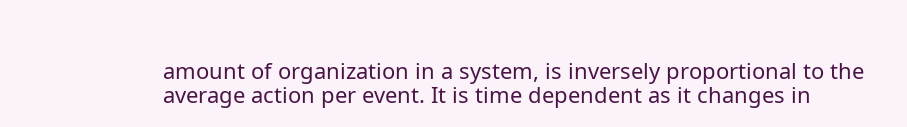amount of organization in a system, is inversely proportional to the average action per event. It is time dependent as it changes in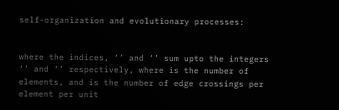self-organization and evolutionary processes:


where the indices, ‘’ and ‘’ sum upto the integers ‘’ and ‘’ respectively, where is the number of elements, and is the number of edge crossings per element per unit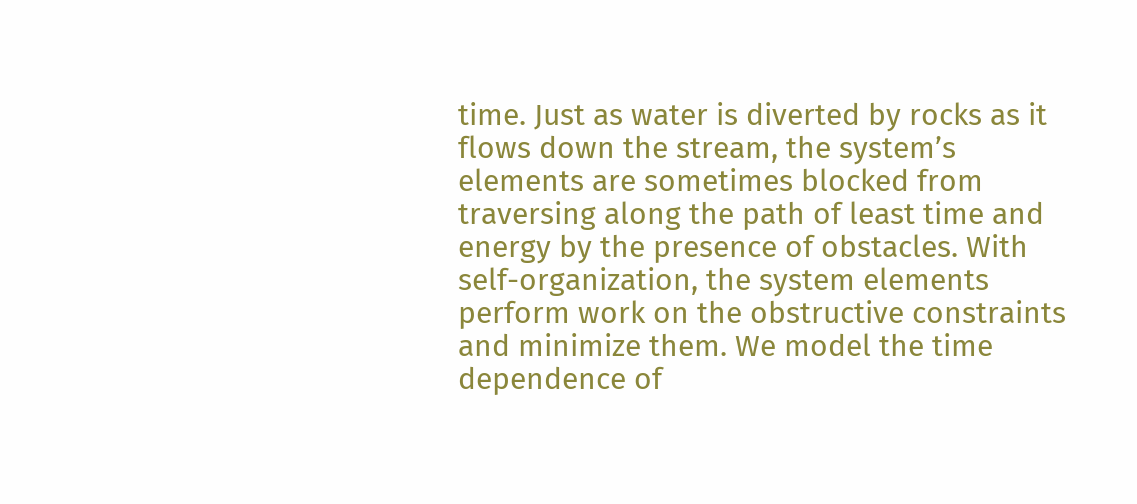time. Just as water is diverted by rocks as it flows down the stream, the system’s elements are sometimes blocked from traversing along the path of least time and energy by the presence of obstacles. With self-organization, the system elements perform work on the obstructive constraints and minimize them. We model the time dependence of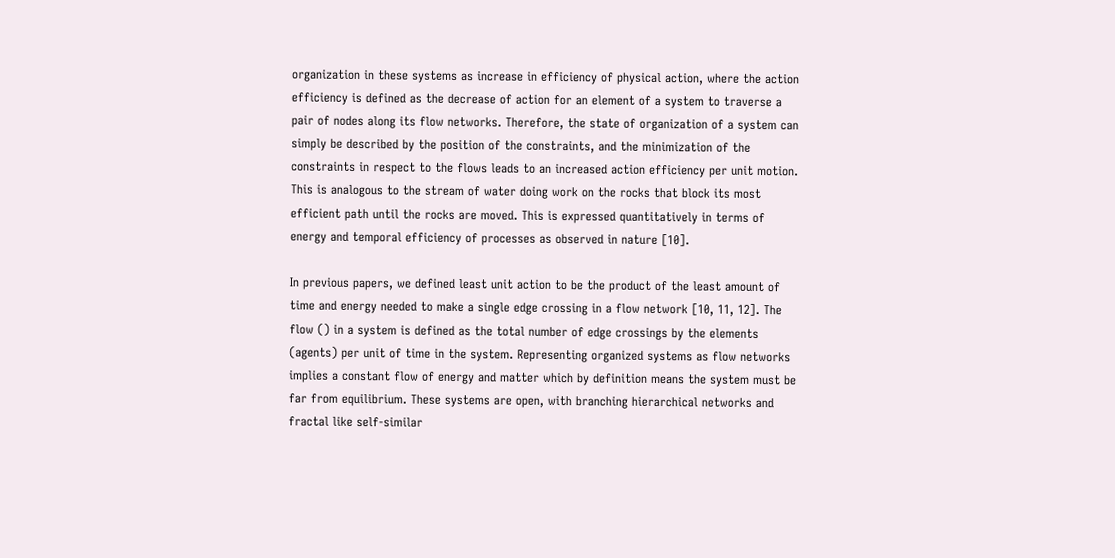organization in these systems as increase in efficiency of physical action, where the action efficiency is defined as the decrease of action for an element of a system to traverse a pair of nodes along its flow networks. Therefore, the state of organization of a system can simply be described by the position of the constraints, and the minimization of the constraints in respect to the flows leads to an increased action efficiency per unit motion. This is analogous to the stream of water doing work on the rocks that block its most efficient path until the rocks are moved. This is expressed quantitatively in terms of energy and temporal efficiency of processes as observed in nature [10].

In previous papers, we defined least unit action to be the product of the least amount of time and energy needed to make a single edge crossing in a flow network [10, 11, 12]. The flow () in a system is defined as the total number of edge crossings by the elements (agents) per unit of time in the system. Representing organized systems as flow networks implies a constant flow of energy and matter which by definition means the system must be far from equilibrium. These systems are open, with branching hierarchical networks and fractal like self-similar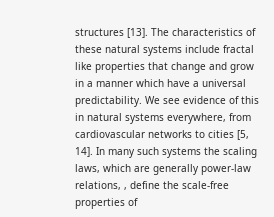structures [13]. The characteristics of these natural systems include fractal like properties that change and grow in a manner which have a universal predictability. We see evidence of this in natural systems everywhere, from cardiovascular networks to cities [5, 14]. In many such systems the scaling laws, which are generally power-law relations, , define the scale-free properties of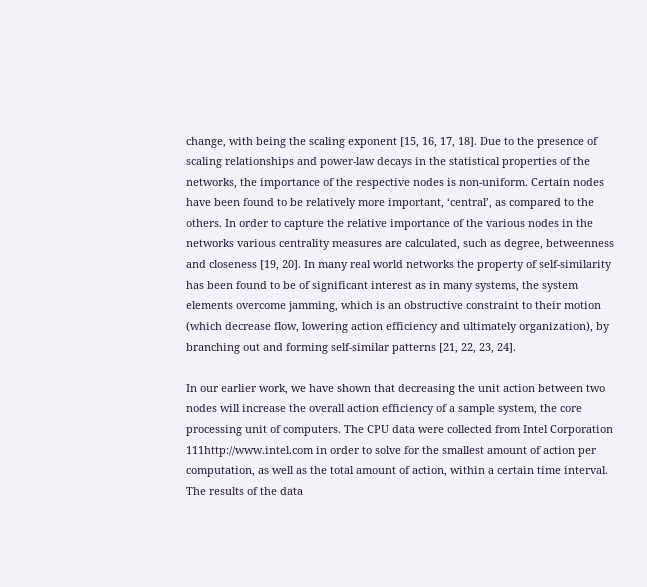change, with being the scaling exponent [15, 16, 17, 18]. Due to the presence of scaling relationships and power-law decays in the statistical properties of the networks, the importance of the respective nodes is non-uniform. Certain nodes have been found to be relatively more important, ‘central’, as compared to the others. In order to capture the relative importance of the various nodes in the networks various centrality measures are calculated, such as degree, betweenness and closeness [19, 20]. In many real world networks the property of self-similarity has been found to be of significant interest as in many systems, the system elements overcome jamming, which is an obstructive constraint to their motion (which decrease flow, lowering action efficiency and ultimately organization), by branching out and forming self-similar patterns [21, 22, 23, 24].

In our earlier work, we have shown that decreasing the unit action between two nodes will increase the overall action efficiency of a sample system, the core processing unit of computers. The CPU data were collected from Intel Corporation 111http://www.intel.com in order to solve for the smallest amount of action per computation, as well as the total amount of action, within a certain time interval. The results of the data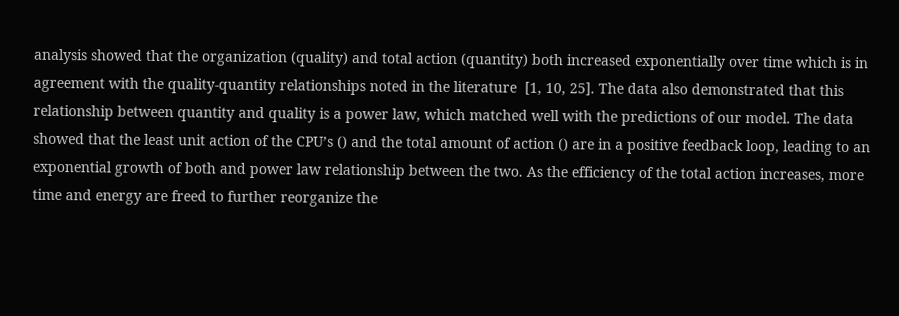analysis showed that the organization (quality) and total action (quantity) both increased exponentially over time which is in agreement with the quality-quantity relationships noted in the literature  [1, 10, 25]. The data also demonstrated that this relationship between quantity and quality is a power law, which matched well with the predictions of our model. The data showed that the least unit action of the CPU’s () and the total amount of action () are in a positive feedback loop, leading to an exponential growth of both and power law relationship between the two. As the efficiency of the total action increases, more time and energy are freed to further reorganize the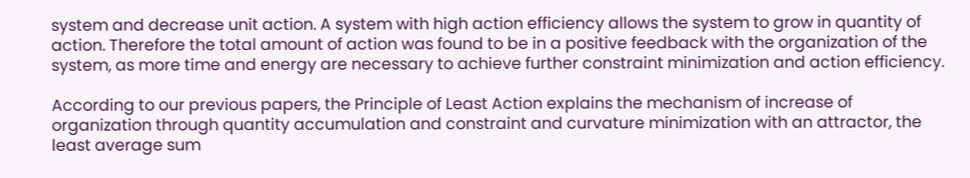system and decrease unit action. A system with high action efficiency allows the system to grow in quantity of action. Therefore the total amount of action was found to be in a positive feedback with the organization of the system, as more time and energy are necessary to achieve further constraint minimization and action efficiency.

According to our previous papers, the Principle of Least Action explains the mechanism of increase of organization through quantity accumulation and constraint and curvature minimization with an attractor, the least average sum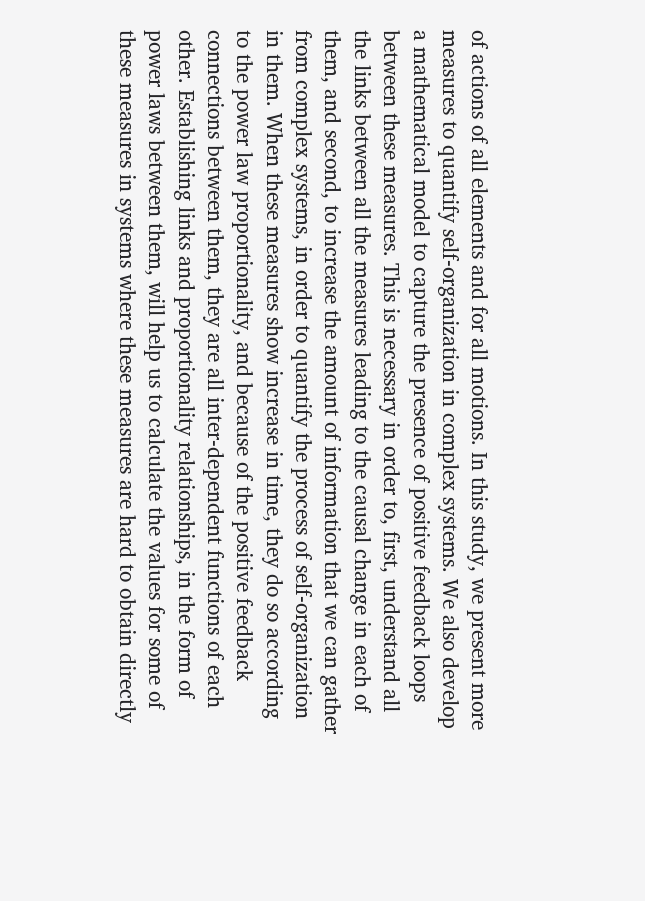of actions of all elements and for all motions. In this study, we present more measures to quantify self-organization in complex systems. We also develop a mathematical model to capture the presence of positive feedback loops between these measures. This is necessary in order to, first, understand all the links between all the measures leading to the causal change in each of them, and second, to increase the amount of information that we can gather from complex systems, in order to quantify the process of self-organization in them. When these measures show increase in time, they do so according to the power law proportionality, and because of the positive feedback connections between them, they are all inter-dependent functions of each other. Establishing links and proportionality relationships, in the form of power laws between them, will help us to calculate the values for some of these measures in systems where these measures are hard to obtain directly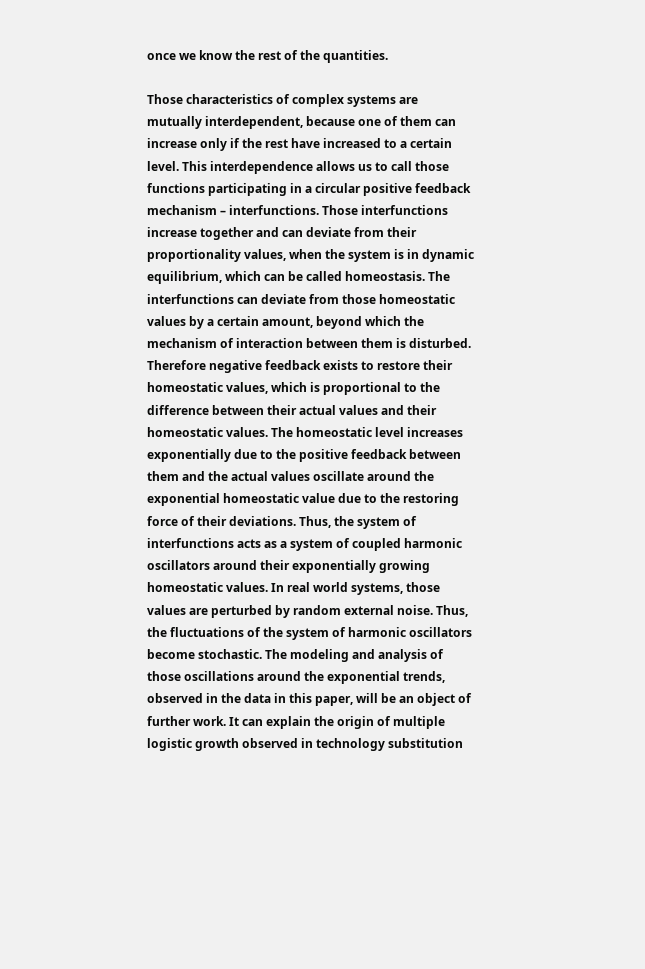once we know the rest of the quantities.

Those characteristics of complex systems are mutually interdependent, because one of them can increase only if the rest have increased to a certain level. This interdependence allows us to call those functions participating in a circular positive feedback mechanism – interfunctions. Those interfunctions increase together and can deviate from their proportionality values, when the system is in dynamic equilibrium, which can be called homeostasis. The interfunctions can deviate from those homeostatic values by a certain amount, beyond which the mechanism of interaction between them is disturbed. Therefore negative feedback exists to restore their homeostatic values, which is proportional to the difference between their actual values and their homeostatic values. The homeostatic level increases exponentially due to the positive feedback between them and the actual values oscillate around the exponential homeostatic value due to the restoring force of their deviations. Thus, the system of interfunctions acts as a system of coupled harmonic oscillators around their exponentially growing homeostatic values. In real world systems, those values are perturbed by random external noise. Thus, the fluctuations of the system of harmonic oscillators become stochastic. The modeling and analysis of those oscillations around the exponential trends, observed in the data in this paper, will be an object of further work. It can explain the origin of multiple logistic growth observed in technology substitution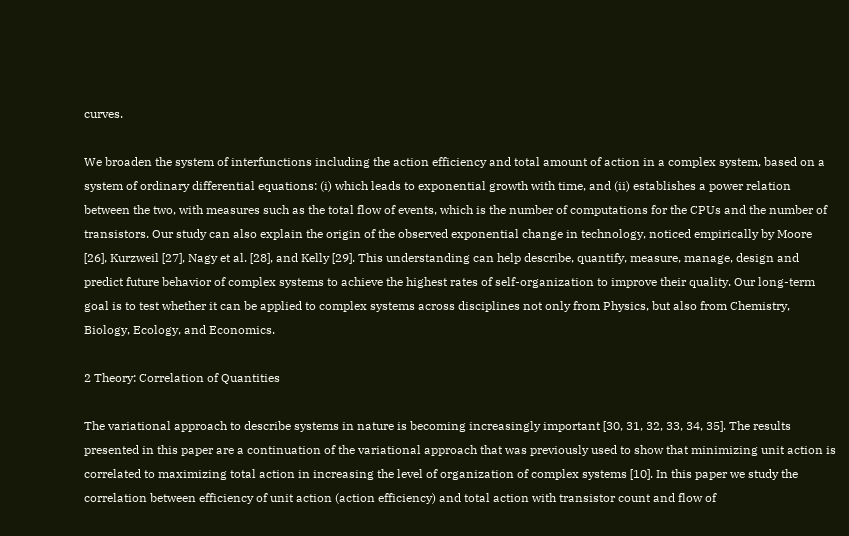curves.

We broaden the system of interfunctions including the action efficiency and total amount of action in a complex system, based on a system of ordinary differential equations: (i) which leads to exponential growth with time, and (ii) establishes a power relation between the two, with measures such as the total flow of events, which is the number of computations for the CPUs and the number of transistors. Our study can also explain the origin of the observed exponential change in technology, noticed empirically by Moore [26], Kurzweil [27], Nagy et al. [28], and Kelly [29]. This understanding can help describe, quantify, measure, manage, design and predict future behavior of complex systems to achieve the highest rates of self-organization to improve their quality. Our long-term goal is to test whether it can be applied to complex systems across disciplines not only from Physics, but also from Chemistry, Biology, Ecology, and Economics.

2 Theory: Correlation of Quantities

The variational approach to describe systems in nature is becoming increasingly important [30, 31, 32, 33, 34, 35]. The results presented in this paper are a continuation of the variational approach that was previously used to show that minimizing unit action is correlated to maximizing total action in increasing the level of organization of complex systems [10]. In this paper we study the correlation between efficiency of unit action (action efficiency) and total action with transistor count and flow of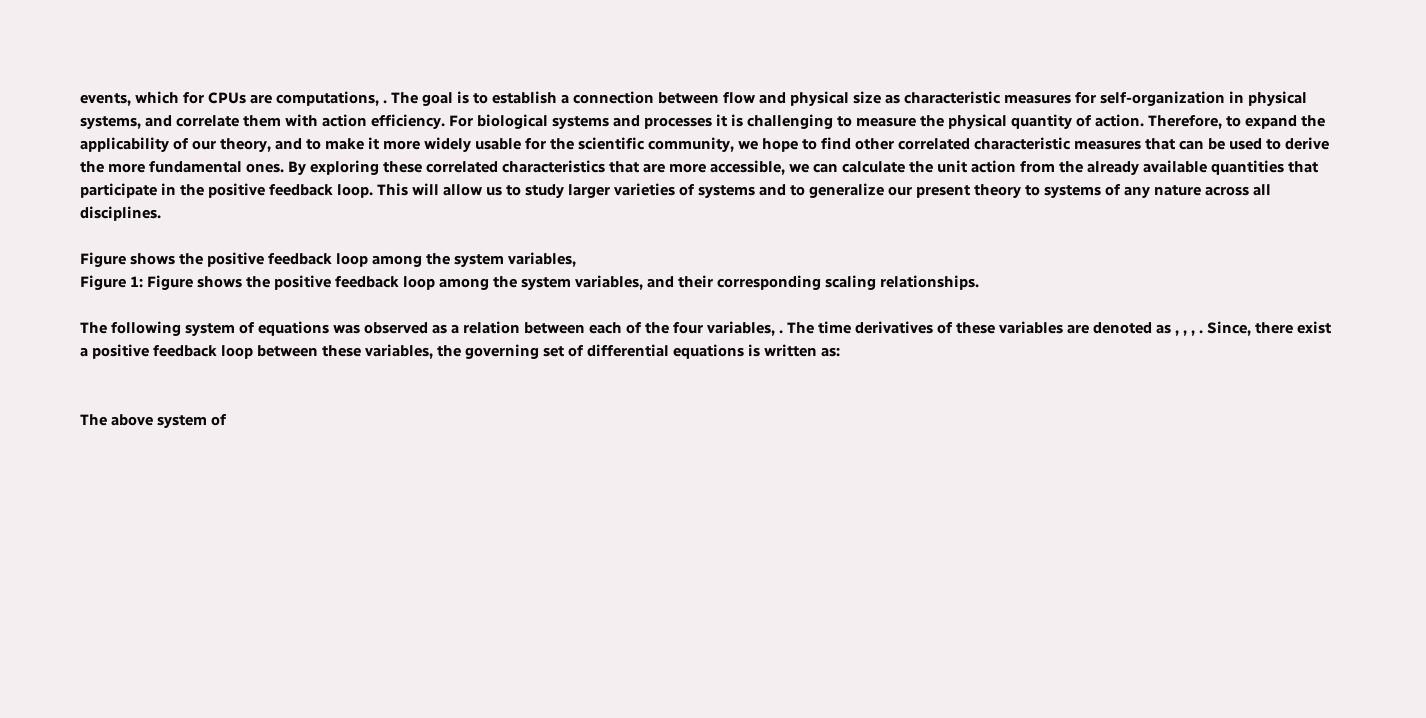events, which for CPUs are computations, . The goal is to establish a connection between flow and physical size as characteristic measures for self-organization in physical systems, and correlate them with action efficiency. For biological systems and processes it is challenging to measure the physical quantity of action. Therefore, to expand the applicability of our theory, and to make it more widely usable for the scientific community, we hope to find other correlated characteristic measures that can be used to derive the more fundamental ones. By exploring these correlated characteristics that are more accessible, we can calculate the unit action from the already available quantities that participate in the positive feedback loop. This will allow us to study larger varieties of systems and to generalize our present theory to systems of any nature across all disciplines.

Figure shows the positive feedback loop among the system variables,
Figure 1: Figure shows the positive feedback loop among the system variables, and their corresponding scaling relationships.

The following system of equations was observed as a relation between each of the four variables, . The time derivatives of these variables are denoted as , , , . Since, there exist a positive feedback loop between these variables, the governing set of differential equations is written as:


The above system of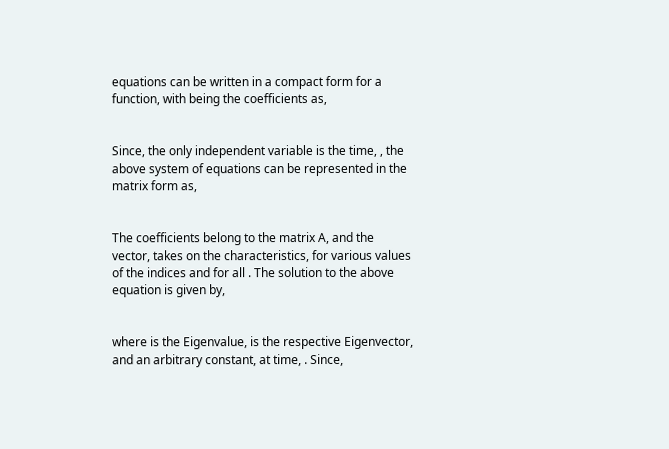equations can be written in a compact form for a function, with being the coefficients as,


Since, the only independent variable is the time, , the above system of equations can be represented in the matrix form as,


The coefficients belong to the matrix A, and the vector, takes on the characteristics, for various values of the indices and for all . The solution to the above equation is given by,


where is the Eigenvalue, is the respective Eigenvector, and an arbitrary constant, at time, . Since,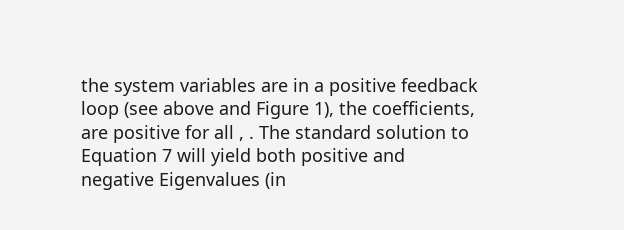the system variables are in a positive feedback loop (see above and Figure 1), the coefficients, are positive for all , . The standard solution to Equation 7 will yield both positive and negative Eigenvalues (in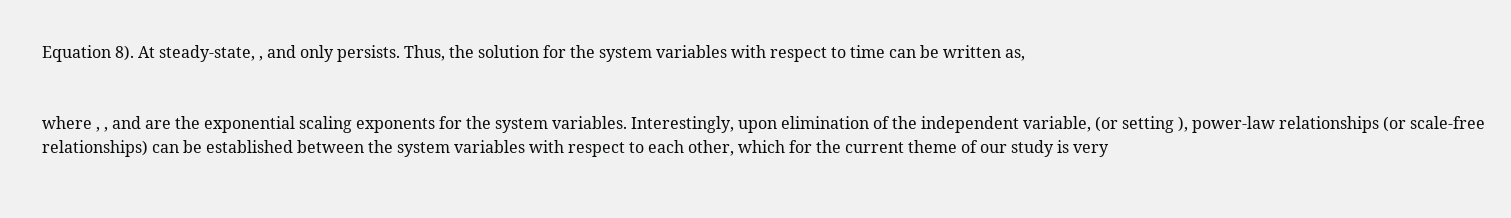Equation 8). At steady-state, , and only persists. Thus, the solution for the system variables with respect to time can be written as,


where , , and are the exponential scaling exponents for the system variables. Interestingly, upon elimination of the independent variable, (or setting ), power-law relationships (or scale-free relationships) can be established between the system variables with respect to each other, which for the current theme of our study is very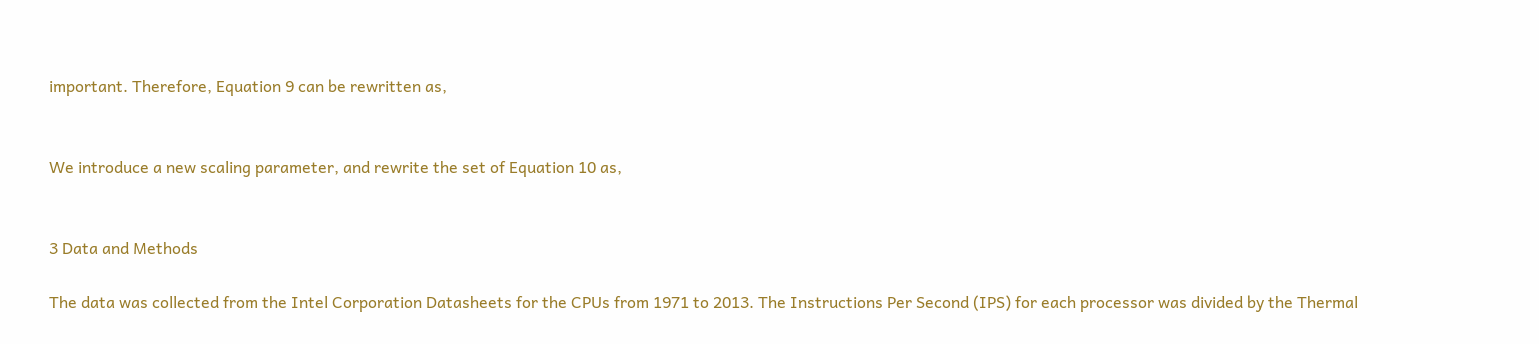important. Therefore, Equation 9 can be rewritten as,


We introduce a new scaling parameter, and rewrite the set of Equation 10 as,


3 Data and Methods

The data was collected from the Intel Corporation Datasheets for the CPUs from 1971 to 2013. The Instructions Per Second (IPS) for each processor was divided by the Thermal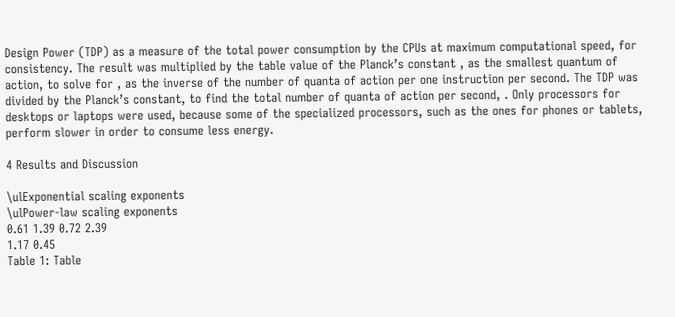Design Power (TDP) as a measure of the total power consumption by the CPUs at maximum computational speed, for consistency. The result was multiplied by the table value of the Planck’s constant , as the smallest quantum of action, to solve for , as the inverse of the number of quanta of action per one instruction per second. The TDP was divided by the Planck’s constant, to find the total number of quanta of action per second, . Only processors for desktops or laptops were used, because some of the specialized processors, such as the ones for phones or tablets, perform slower in order to consume less energy.

4 Results and Discussion

\ulExponential scaling exponents
\ulPower-law scaling exponents
0.61 1.39 0.72 2.39
1.17 0.45
Table 1: Table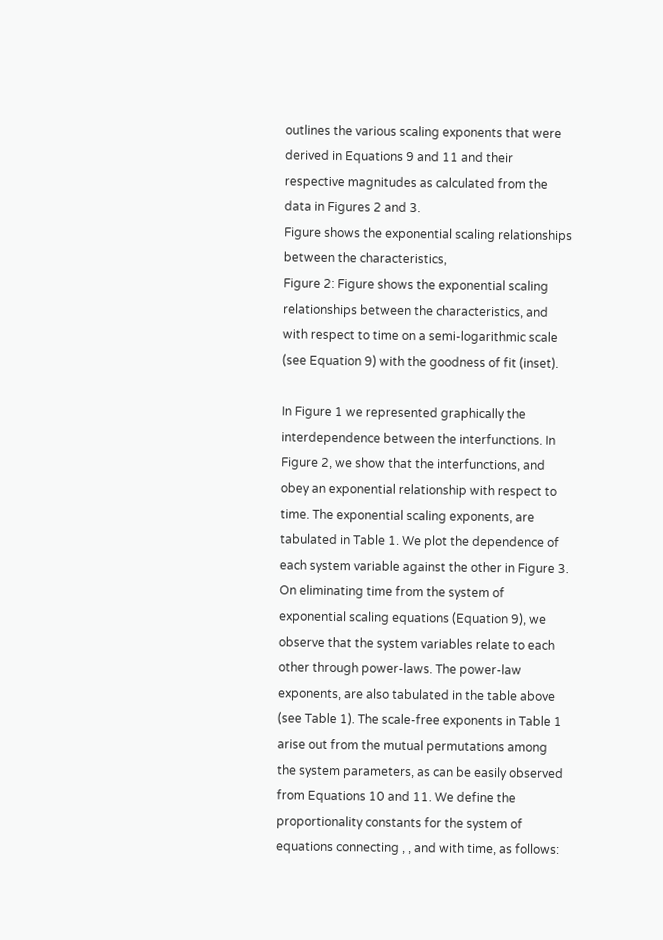outlines the various scaling exponents that were derived in Equations 9 and 11 and their respective magnitudes as calculated from the data in Figures 2 and 3.
Figure shows the exponential scaling relationships between the characteristics,
Figure 2: Figure shows the exponential scaling relationships between the characteristics, and with respect to time on a semi-logarithmic scale (see Equation 9) with the goodness of fit (inset).

In Figure 1 we represented graphically the interdependence between the interfunctions. In Figure 2, we show that the interfunctions, and obey an exponential relationship with respect to time. The exponential scaling exponents, are tabulated in Table 1. We plot the dependence of each system variable against the other in Figure 3. On eliminating time from the system of exponential scaling equations (Equation 9), we observe that the system variables relate to each other through power-laws. The power-law exponents, are also tabulated in the table above (see Table 1). The scale-free exponents in Table 1 arise out from the mutual permutations among the system parameters, as can be easily observed from Equations 10 and 11. We define the proportionality constants for the system of equations connecting , , and with time, as follows: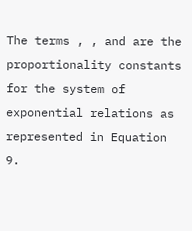The terms , , and are the proportionality constants for the system of exponential relations as represented in Equation 9.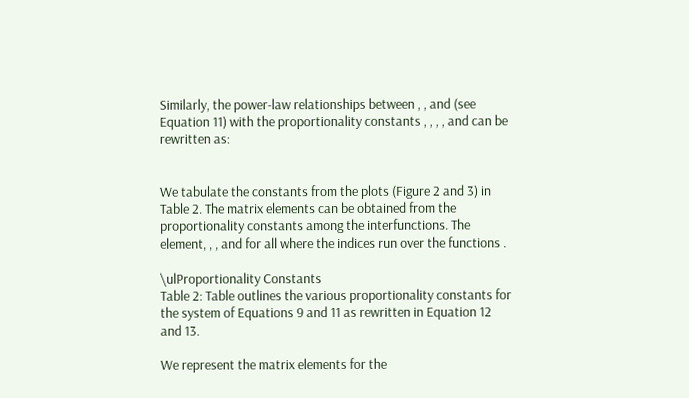Similarly, the power-law relationships between , , and (see Equation 11) with the proportionality constants , , , , and can be rewritten as:


We tabulate the constants from the plots (Figure 2 and 3) in Table 2. The matrix elements can be obtained from the proportionality constants among the interfunctions. The element, , , and for all where the indices run over the functions .

\ulProportionality Constants
Table 2: Table outlines the various proportionality constants for the system of Equations 9 and 11 as rewritten in Equation 12 and 13.

We represent the matrix elements for the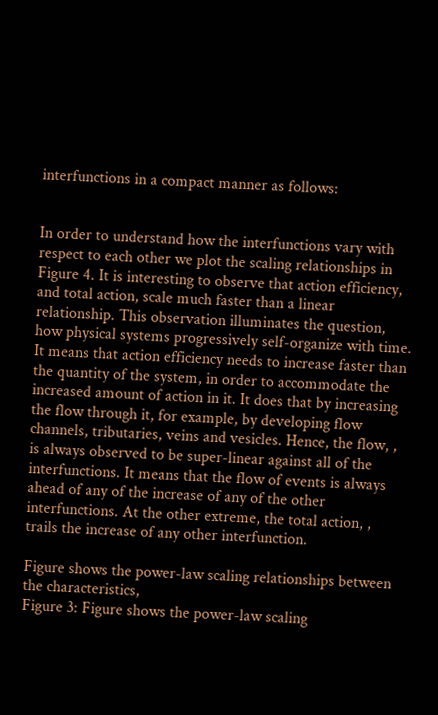interfunctions in a compact manner as follows:


In order to understand how the interfunctions vary with respect to each other we plot the scaling relationships in Figure 4. It is interesting to observe that action efficiency, and total action, scale much faster than a linear relationship. This observation illuminates the question, how physical systems progressively self-organize with time. It means that action efficiency needs to increase faster than the quantity of the system, in order to accommodate the increased amount of action in it. It does that by increasing the flow through it, for example, by developing flow channels, tributaries, veins and vesicles. Hence, the flow, , is always observed to be super-linear against all of the interfunctions. It means that the flow of events is always ahead of any of the increase of any of the other interfunctions. At the other extreme, the total action, , trails the increase of any other interfunction.

Figure shows the power-law scaling relationships between the characteristics,
Figure 3: Figure shows the power-law scaling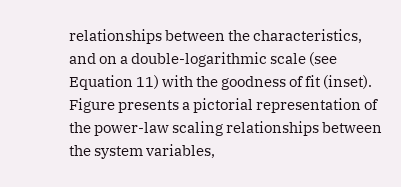relationships between the characteristics, and on a double-logarithmic scale (see Equation 11) with the goodness of fit (inset).
Figure presents a pictorial representation of the power-law scaling relationships between the system variables,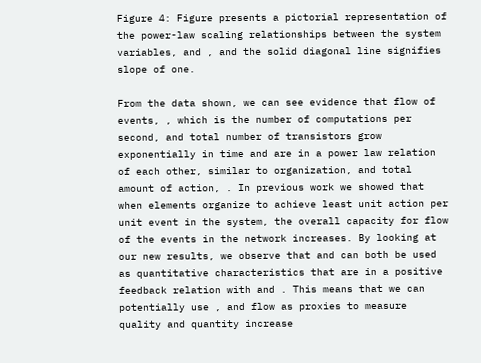Figure 4: Figure presents a pictorial representation of the power-law scaling relationships between the system variables, and , and the solid diagonal line signifies slope of one.

From the data shown, we can see evidence that flow of events, , which is the number of computations per second, and total number of transistors grow exponentially in time and are in a power law relation of each other, similar to organization, and total amount of action, . In previous work we showed that when elements organize to achieve least unit action per unit event in the system, the overall capacity for flow of the events in the network increases. By looking at our new results, we observe that and can both be used as quantitative characteristics that are in a positive feedback relation with and . This means that we can potentially use , and flow as proxies to measure quality and quantity increase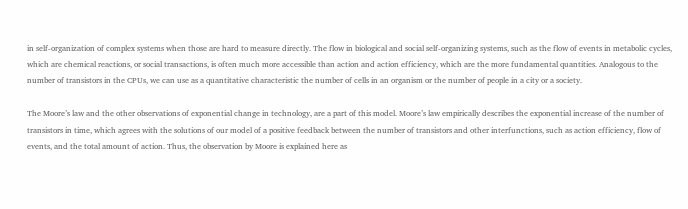in self-organization of complex systems when those are hard to measure directly. The flow in biological and social self-organizing systems, such as the flow of events in metabolic cycles, which are chemical reactions, or social transactions, is often much more accessible than action and action efficiency, which are the more fundamental quantities. Analogous to the number of transistors in the CPUs, we can use as a quantitative characteristic the number of cells in an organism or the number of people in a city or a society.

The Moore’s law and the other observations of exponential change in technology, are a part of this model. Moore’s law empirically describes the exponential increase of the number of transistors in time, which agrees with the solutions of our model of a positive feedback between the number of transistors and other interfunctions, such as action efficiency, flow of events, and the total amount of action. Thus, the observation by Moore is explained here as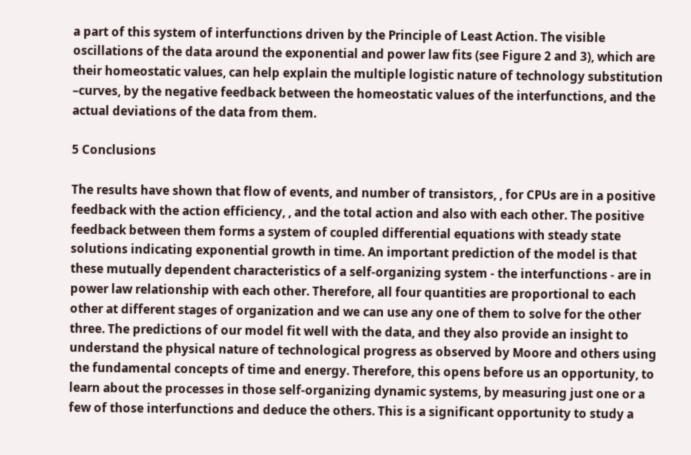a part of this system of interfunctions driven by the Principle of Least Action. The visible oscillations of the data around the exponential and power law fits (see Figure 2 and 3), which are their homeostatic values, can help explain the multiple logistic nature of technology substitution –curves, by the negative feedback between the homeostatic values of the interfunctions, and the actual deviations of the data from them.

5 Conclusions

The results have shown that flow of events, and number of transistors, , for CPUs are in a positive feedback with the action efficiency, , and the total action and also with each other. The positive feedback between them forms a system of coupled differential equations with steady state solutions indicating exponential growth in time. An important prediction of the model is that these mutually dependent characteristics of a self-organizing system - the interfunctions - are in power law relationship with each other. Therefore, all four quantities are proportional to each other at different stages of organization and we can use any one of them to solve for the other three. The predictions of our model fit well with the data, and they also provide an insight to understand the physical nature of technological progress as observed by Moore and others using the fundamental concepts of time and energy. Therefore, this opens before us an opportunity, to learn about the processes in those self-organizing dynamic systems, by measuring just one or a few of those interfunctions and deduce the others. This is a significant opportunity to study a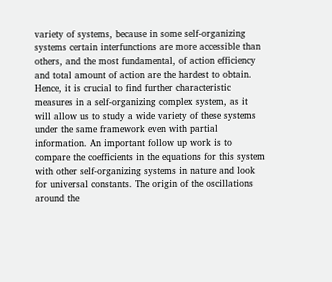variety of systems, because in some self-organizing systems certain interfunctions are more accessible than others, and the most fundamental, of action efficiency and total amount of action are the hardest to obtain. Hence, it is crucial to find further characteristic measures in a self-organizing complex system, as it will allow us to study a wide variety of these systems under the same framework even with partial information. An important follow up work is to compare the coefficients in the equations for this system with other self-organizing systems in nature and look for universal constants. The origin of the oscillations around the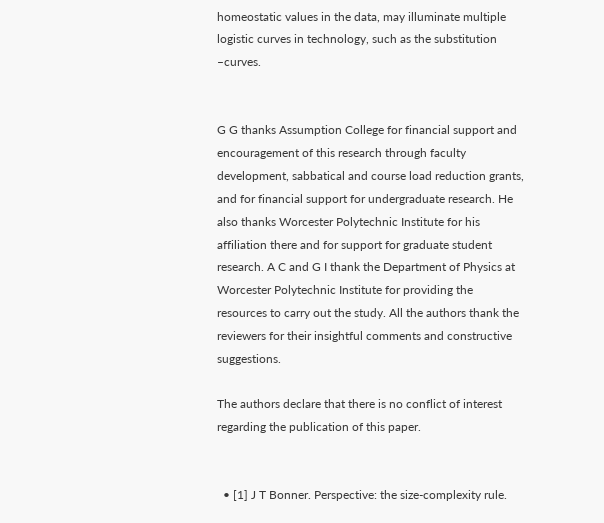homeostatic values in the data, may illuminate multiple logistic curves in technology, such as the substitution –curves.


G G thanks Assumption College for financial support and encouragement of this research through faculty development, sabbatical and course load reduction grants, and for financial support for undergraduate research. He also thanks Worcester Polytechnic Institute for his affiliation there and for support for graduate student research. A C and G I thank the Department of Physics at Worcester Polytechnic Institute for providing the resources to carry out the study. All the authors thank the reviewers for their insightful comments and constructive suggestions.

The authors declare that there is no conflict of interest regarding the publication of this paper.


  • [1] J T Bonner. Perspective: the size-complexity rule.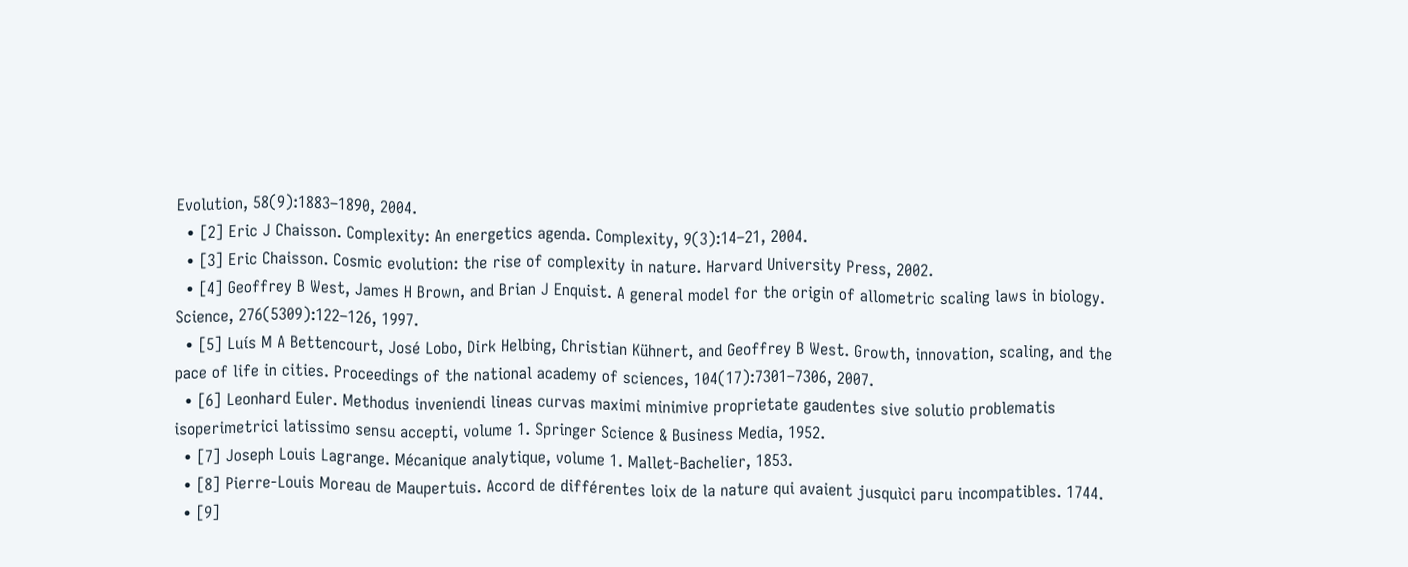Evolution, 58(9):1883–1890, 2004.
  • [2] Eric J Chaisson. Complexity: An energetics agenda. Complexity, 9(3):14–21, 2004.
  • [3] Eric Chaisson. Cosmic evolution: the rise of complexity in nature. Harvard University Press, 2002.
  • [4] Geoffrey B West, James H Brown, and Brian J Enquist. A general model for the origin of allometric scaling laws in biology. Science, 276(5309):122–126, 1997.
  • [5] Luís M A Bettencourt, José Lobo, Dirk Helbing, Christian Kühnert, and Geoffrey B West. Growth, innovation, scaling, and the pace of life in cities. Proceedings of the national academy of sciences, 104(17):7301–7306, 2007.
  • [6] Leonhard Euler. Methodus inveniendi lineas curvas maximi minimive proprietate gaudentes sive solutio problematis isoperimetrici latissimo sensu accepti, volume 1. Springer Science & Business Media, 1952.
  • [7] Joseph Louis Lagrange. Mécanique analytique, volume 1. Mallet-Bachelier, 1853.
  • [8] Pierre-Louis Moreau de Maupertuis. Accord de différentes loix de la nature qui avaient jusquìci paru incompatibles. 1744.
  • [9]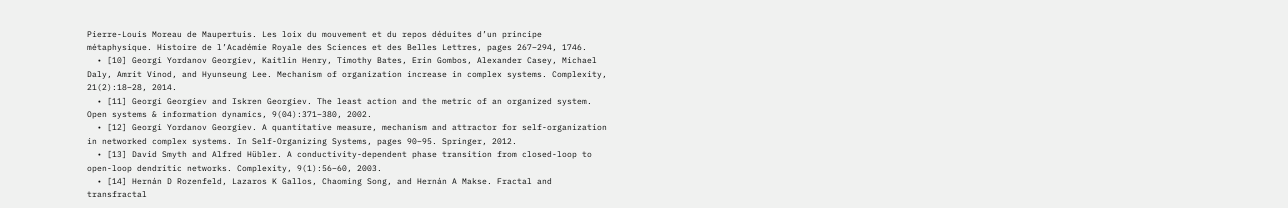Pierre-Louis Moreau de Maupertuis. Les loix du mouvement et du repos déduites d’un principe métaphysique. Histoire de l’Académie Royale des Sciences et des Belles Lettres, pages 267–294, 1746.
  • [10] Georgi Yordanov Georgiev, Kaitlin Henry, Timothy Bates, Erin Gombos, Alexander Casey, Michael Daly, Amrit Vinod, and Hyunseung Lee. Mechanism of organization increase in complex systems. Complexity, 21(2):18–28, 2014.
  • [11] Georgi Georgiev and Iskren Georgiev. The least action and the metric of an organized system. Open systems & information dynamics, 9(04):371–380, 2002.
  • [12] Georgi Yordanov Georgiev. A quantitative measure, mechanism and attractor for self-organization in networked complex systems. In Self-Organizing Systems, pages 90–95. Springer, 2012.
  • [13] David Smyth and Alfred Hübler. A conductivity-dependent phase transition from closed-loop to open-loop dendritic networks. Complexity, 9(1):56–60, 2003.
  • [14] Hernán D Rozenfeld, Lazaros K Gallos, Chaoming Song, and Hernán A Makse. Fractal and transfractal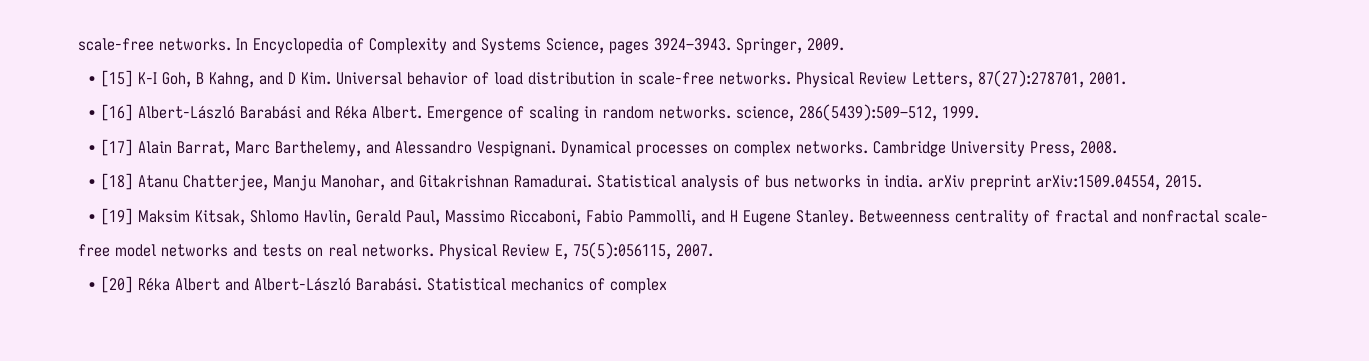scale-free networks. In Encyclopedia of Complexity and Systems Science, pages 3924–3943. Springer, 2009.
  • [15] K-I Goh, B Kahng, and D Kim. Universal behavior of load distribution in scale-free networks. Physical Review Letters, 87(27):278701, 2001.
  • [16] Albert-László Barabási and Réka Albert. Emergence of scaling in random networks. science, 286(5439):509–512, 1999.
  • [17] Alain Barrat, Marc Barthelemy, and Alessandro Vespignani. Dynamical processes on complex networks. Cambridge University Press, 2008.
  • [18] Atanu Chatterjee, Manju Manohar, and Gitakrishnan Ramadurai. Statistical analysis of bus networks in india. arXiv preprint arXiv:1509.04554, 2015.
  • [19] Maksim Kitsak, Shlomo Havlin, Gerald Paul, Massimo Riccaboni, Fabio Pammolli, and H Eugene Stanley. Betweenness centrality of fractal and nonfractal scale-free model networks and tests on real networks. Physical Review E, 75(5):056115, 2007.
  • [20] Réka Albert and Albert-László Barabási. Statistical mechanics of complex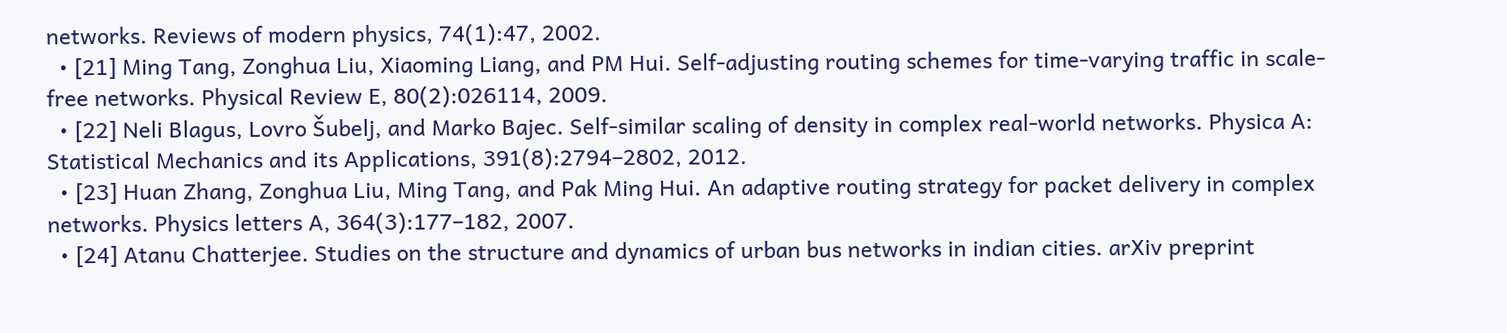networks. Reviews of modern physics, 74(1):47, 2002.
  • [21] Ming Tang, Zonghua Liu, Xiaoming Liang, and PM Hui. Self-adjusting routing schemes for time-varying traffic in scale-free networks. Physical Review E, 80(2):026114, 2009.
  • [22] Neli Blagus, Lovro Šubelj, and Marko Bajec. Self-similar scaling of density in complex real-world networks. Physica A: Statistical Mechanics and its Applications, 391(8):2794–2802, 2012.
  • [23] Huan Zhang, Zonghua Liu, Ming Tang, and Pak Ming Hui. An adaptive routing strategy for packet delivery in complex networks. Physics letters A, 364(3):177–182, 2007.
  • [24] Atanu Chatterjee. Studies on the structure and dynamics of urban bus networks in indian cities. arXiv preprint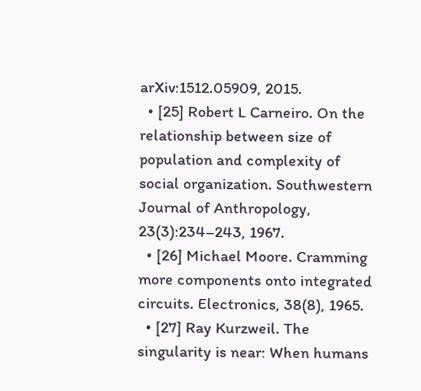arXiv:1512.05909, 2015.
  • [25] Robert L Carneiro. On the relationship between size of population and complexity of social organization. Southwestern Journal of Anthropology, 23(3):234–243, 1967.
  • [26] Michael Moore. Cramming more components onto integrated circuits. Electronics, 38(8), 1965.
  • [27] Ray Kurzweil. The singularity is near: When humans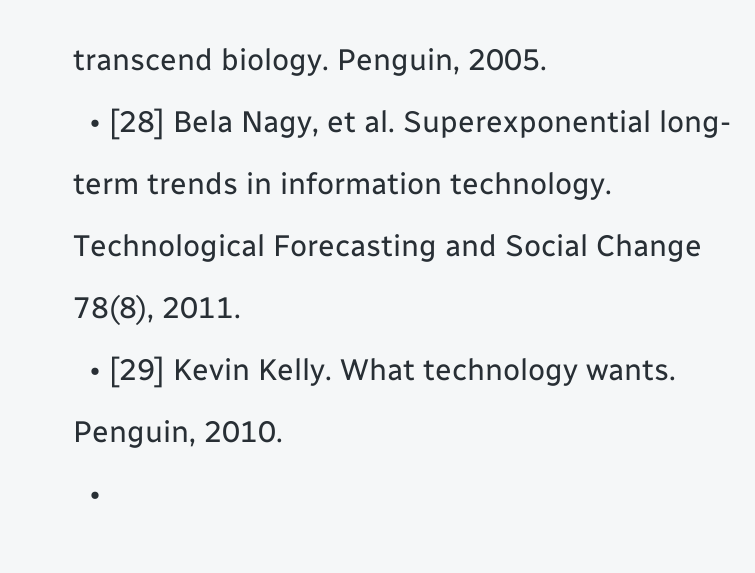transcend biology. Penguin, 2005.
  • [28] Bela Nagy, et al. Superexponential long-term trends in information technology. Technological Forecasting and Social Change 78(8), 2011.
  • [29] Kevin Kelly. What technology wants. Penguin, 2010.
  •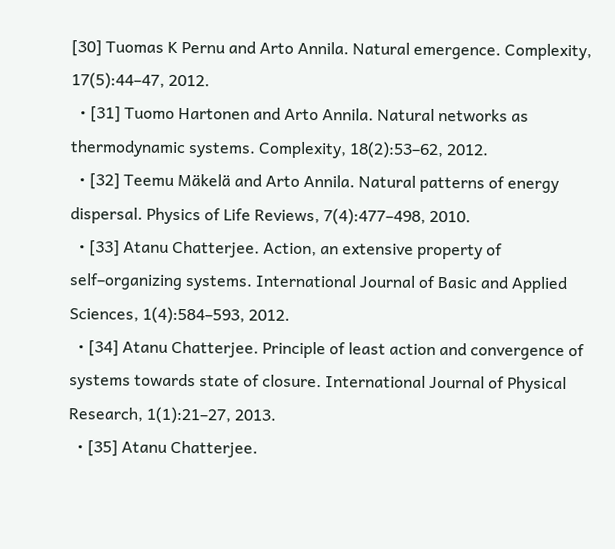[30] Tuomas K Pernu and Arto Annila. Natural emergence. Complexity, 17(5):44–47, 2012.
  • [31] Tuomo Hartonen and Arto Annila. Natural networks as thermodynamic systems. Complexity, 18(2):53–62, 2012.
  • [32] Teemu Mäkelä and Arto Annila. Natural patterns of energy dispersal. Physics of Life Reviews, 7(4):477–498, 2010.
  • [33] Atanu Chatterjee. Action, an extensive property of self–organizing systems. International Journal of Basic and Applied Sciences, 1(4):584–593, 2012.
  • [34] Atanu Chatterjee. Principle of least action and convergence of systems towards state of closure. International Journal of Physical Research, 1(1):21–27, 2013.
  • [35] Atanu Chatterjee.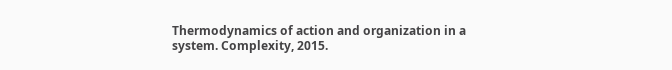Thermodynamics of action and organization in a system. Complexity, 2015.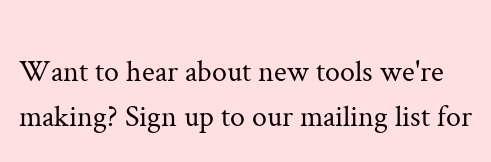Want to hear about new tools we're making? Sign up to our mailing list for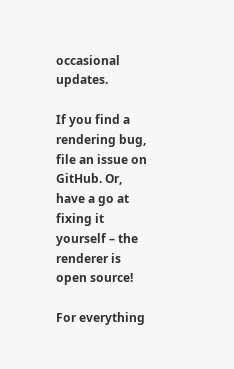occasional updates.

If you find a rendering bug, file an issue on GitHub. Or, have a go at fixing it yourself – the renderer is open source!

For everything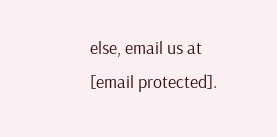else, email us at [email protected].